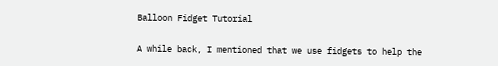Balloon Fidget Tutorial

A while back, I mentioned that we use fidgets to help the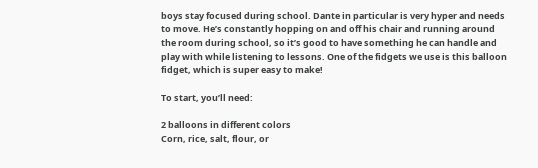boys stay focused during school. Dante in particular is very hyper and needs to move. He’s constantly hopping on and off his chair and running around the room during school, so it’s good to have something he can handle and play with while listening to lessons. One of the fidgets we use is this balloon fidget, which is super easy to make!

To start, you’ll need:

2 balloons in different colors
Corn, rice, salt, flour, or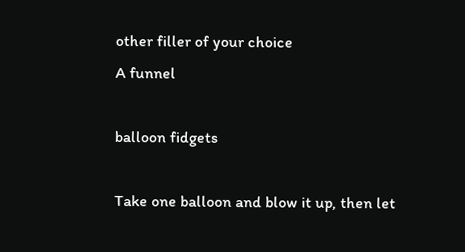other filler of your choice
A funnel

balloon fidgets

Take one balloon and blow it up, then let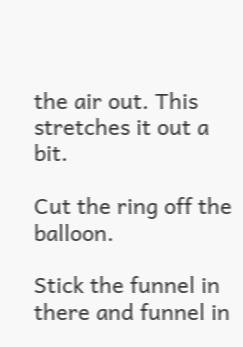the air out. This stretches it out a bit.

Cut the ring off the balloon.

Stick the funnel in there and funnel in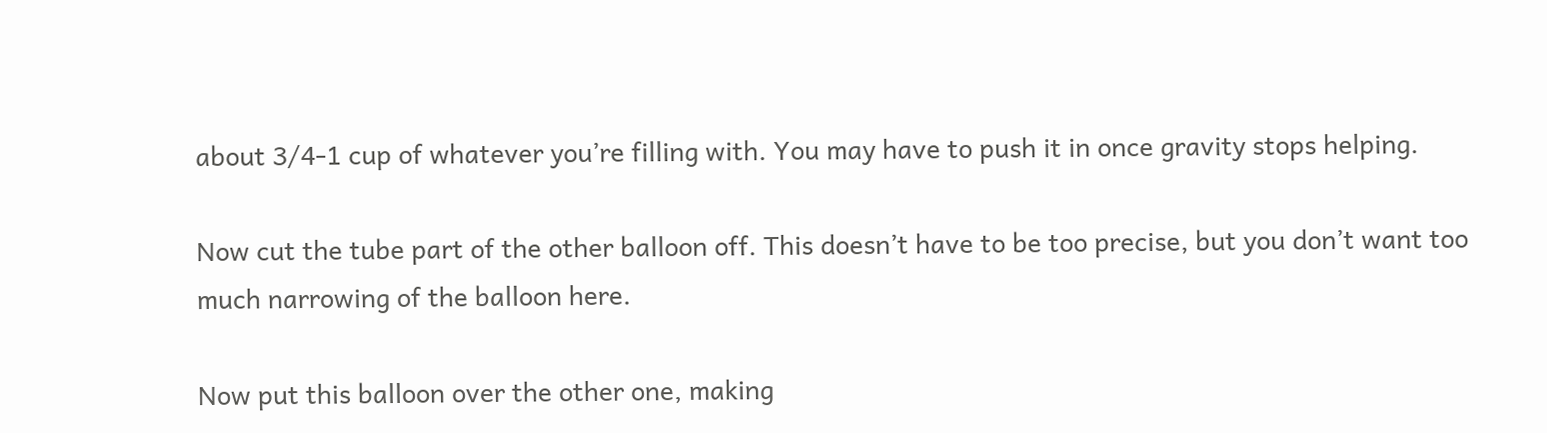about 3/4-1 cup of whatever you’re filling with. You may have to push it in once gravity stops helping.

Now cut the tube part of the other balloon off. This doesn’t have to be too precise, but you don’t want too much narrowing of the balloon here.

Now put this balloon over the other one, making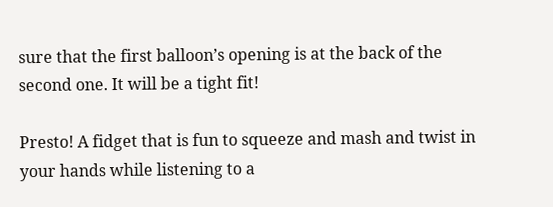sure that the first balloon’s opening is at the back of the second one. It will be a tight fit!

Presto! A fidget that is fun to squeeze and mash and twist in your hands while listening to a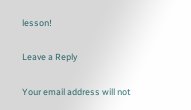lesson!

Leave a Reply

Your email address will not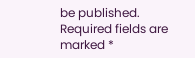be published. Required fields are marked *